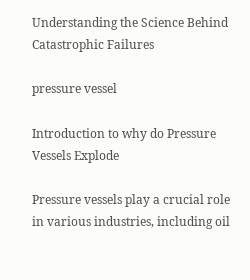Understanding the Science Behind Catastrophic Failures

pressure vessel

Introduction to why do Pressure Vessels Explode

Pressure vessels play a crucial role in various industries, including oil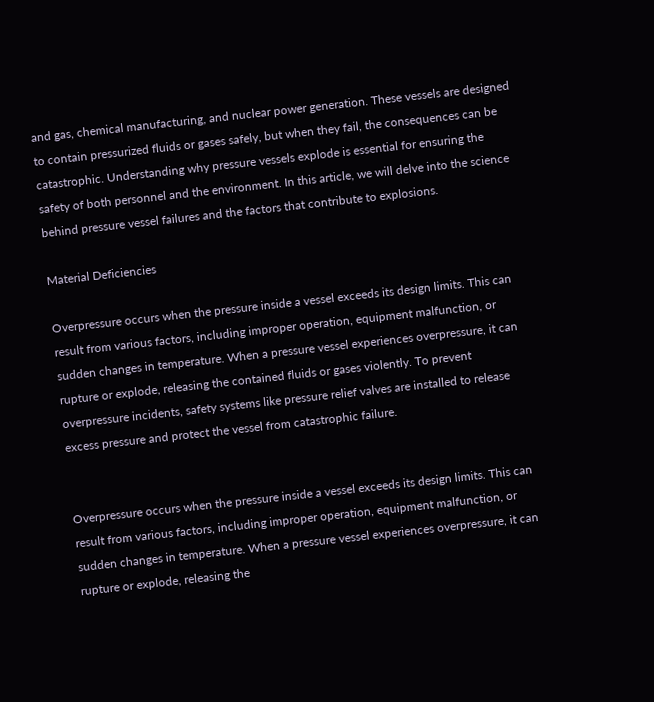and gas, chemical manufacturing, and nuclear power generation. These vessels are designed to contain pressurized fluids or gases safely, but when they fail, the consequences can be catastrophic. Understanding why pressure vessels explode is essential for ensuring the safety of both personnel and the environment. In this article, we will delve into the science behind pressure vessel failures and the factors that contribute to explosions.

Material Deficiencies

Overpressure occurs when the pressure inside a vessel exceeds its design limits. This can result from various factors, including improper operation, equipment malfunction, or sudden changes in temperature. When a pressure vessel experiences overpressure, it can rupture or explode, releasing the contained fluids or gases violently. To prevent overpressure incidents, safety systems like pressure relief valves are installed to release excess pressure and protect the vessel from catastrophic failure.


Overpressure occurs when the pressure inside a vessel exceeds its design limits. This can result from various factors, including improper operation, equipment malfunction, or sudden changes in temperature. When a pressure vessel experiences overpressure, it can rupture or explode, releasing the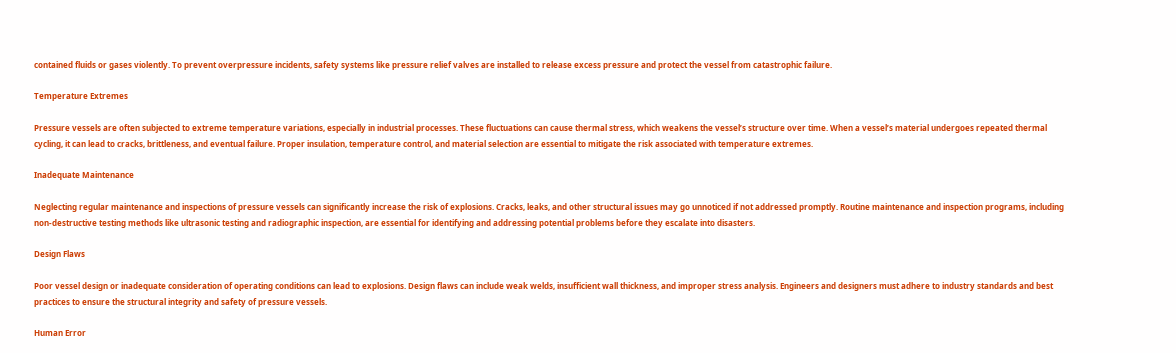contained fluids or gases violently. To prevent overpressure incidents, safety systems like pressure relief valves are installed to release excess pressure and protect the vessel from catastrophic failure.

Temperature Extremes

Pressure vessels are often subjected to extreme temperature variations, especially in industrial processes. These fluctuations can cause thermal stress, which weakens the vessel’s structure over time. When a vessel’s material undergoes repeated thermal cycling, it can lead to cracks, brittleness, and eventual failure. Proper insulation, temperature control, and material selection are essential to mitigate the risk associated with temperature extremes.

Inadequate Maintenance

Neglecting regular maintenance and inspections of pressure vessels can significantly increase the risk of explosions. Cracks, leaks, and other structural issues may go unnoticed if not addressed promptly. Routine maintenance and inspection programs, including non-destructive testing methods like ultrasonic testing and radiographic inspection, are essential for identifying and addressing potential problems before they escalate into disasters.

Design Flaws

Poor vessel design or inadequate consideration of operating conditions can lead to explosions. Design flaws can include weak welds, insufficient wall thickness, and improper stress analysis. Engineers and designers must adhere to industry standards and best practices to ensure the structural integrity and safety of pressure vessels.

Human Error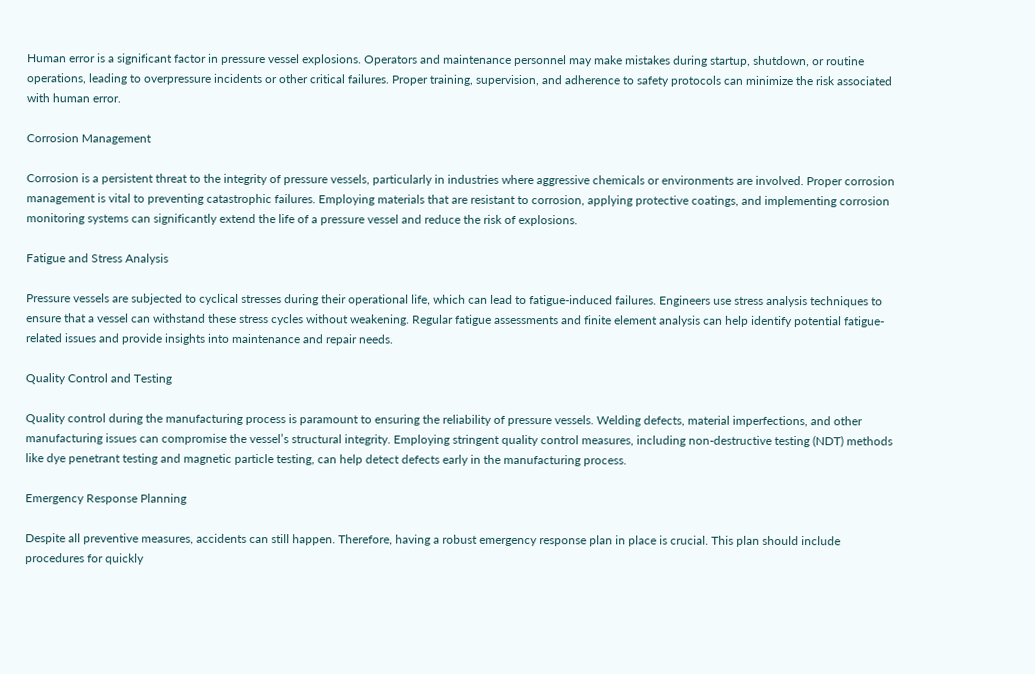Human error is a significant factor in pressure vessel explosions. Operators and maintenance personnel may make mistakes during startup, shutdown, or routine operations, leading to overpressure incidents or other critical failures. Proper training, supervision, and adherence to safety protocols can minimize the risk associated with human error.

Corrosion Management

Corrosion is a persistent threat to the integrity of pressure vessels, particularly in industries where aggressive chemicals or environments are involved. Proper corrosion management is vital to preventing catastrophic failures. Employing materials that are resistant to corrosion, applying protective coatings, and implementing corrosion monitoring systems can significantly extend the life of a pressure vessel and reduce the risk of explosions.

Fatigue and Stress Analysis

Pressure vessels are subjected to cyclical stresses during their operational life, which can lead to fatigue-induced failures. Engineers use stress analysis techniques to ensure that a vessel can withstand these stress cycles without weakening. Regular fatigue assessments and finite element analysis can help identify potential fatigue-related issues and provide insights into maintenance and repair needs.

Quality Control and Testing

Quality control during the manufacturing process is paramount to ensuring the reliability of pressure vessels. Welding defects, material imperfections, and other manufacturing issues can compromise the vessel’s structural integrity. Employing stringent quality control measures, including non-destructive testing (NDT) methods like dye penetrant testing and magnetic particle testing, can help detect defects early in the manufacturing process.

Emergency Response Planning

Despite all preventive measures, accidents can still happen. Therefore, having a robust emergency response plan in place is crucial. This plan should include procedures for quickly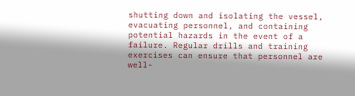shutting down and isolating the vessel, evacuating personnel, and containing potential hazards in the event of a failure. Regular drills and training exercises can ensure that personnel are well-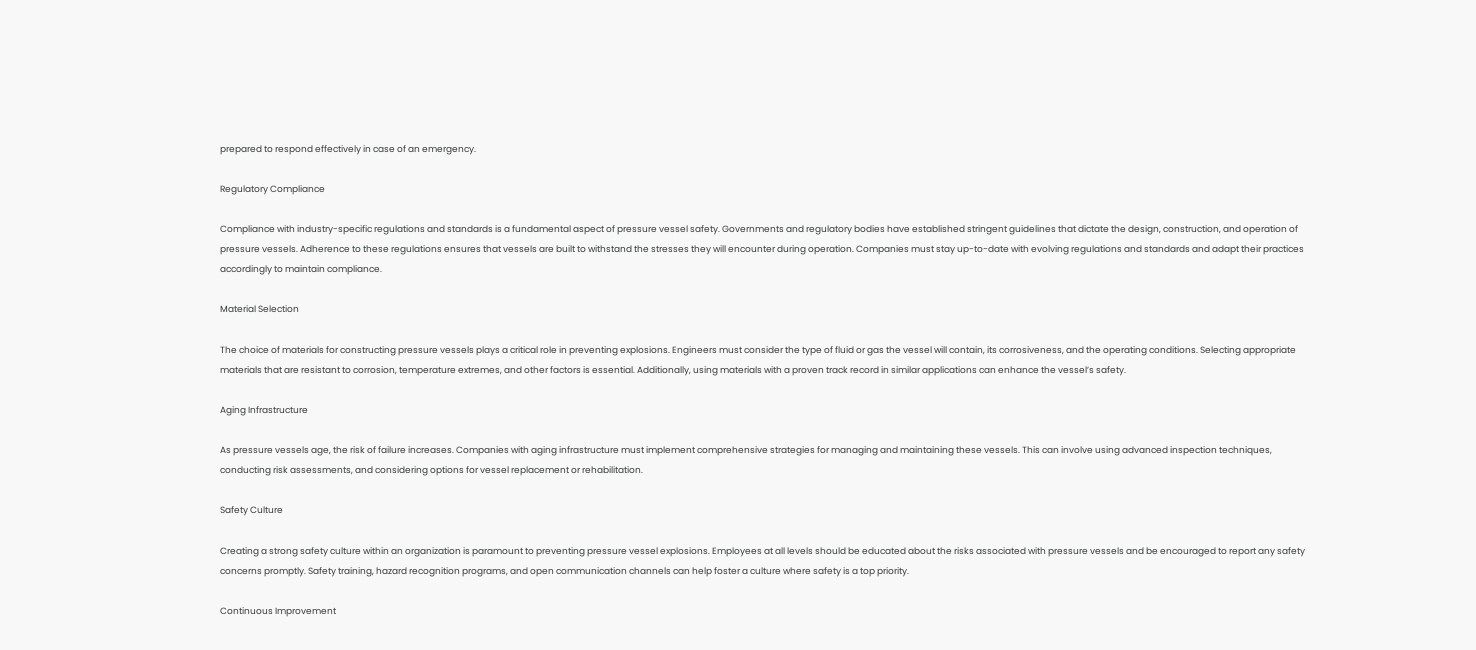prepared to respond effectively in case of an emergency.

Regulatory Compliance

Compliance with industry-specific regulations and standards is a fundamental aspect of pressure vessel safety. Governments and regulatory bodies have established stringent guidelines that dictate the design, construction, and operation of pressure vessels. Adherence to these regulations ensures that vessels are built to withstand the stresses they will encounter during operation. Companies must stay up-to-date with evolving regulations and standards and adapt their practices accordingly to maintain compliance.

Material Selection

The choice of materials for constructing pressure vessels plays a critical role in preventing explosions. Engineers must consider the type of fluid or gas the vessel will contain, its corrosiveness, and the operating conditions. Selecting appropriate materials that are resistant to corrosion, temperature extremes, and other factors is essential. Additionally, using materials with a proven track record in similar applications can enhance the vessel’s safety.

Aging Infrastructure

As pressure vessels age, the risk of failure increases. Companies with aging infrastructure must implement comprehensive strategies for managing and maintaining these vessels. This can involve using advanced inspection techniques, conducting risk assessments, and considering options for vessel replacement or rehabilitation.

Safety Culture

Creating a strong safety culture within an organization is paramount to preventing pressure vessel explosions. Employees at all levels should be educated about the risks associated with pressure vessels and be encouraged to report any safety concerns promptly. Safety training, hazard recognition programs, and open communication channels can help foster a culture where safety is a top priority.

Continuous Improvement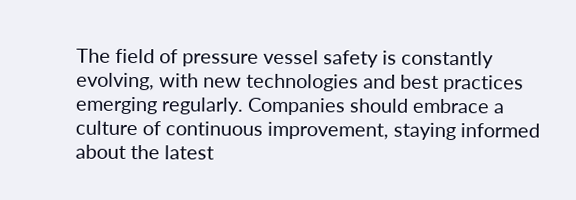The field of pressure vessel safety is constantly evolving, with new technologies and best practices emerging regularly. Companies should embrace a culture of continuous improvement, staying informed about the latest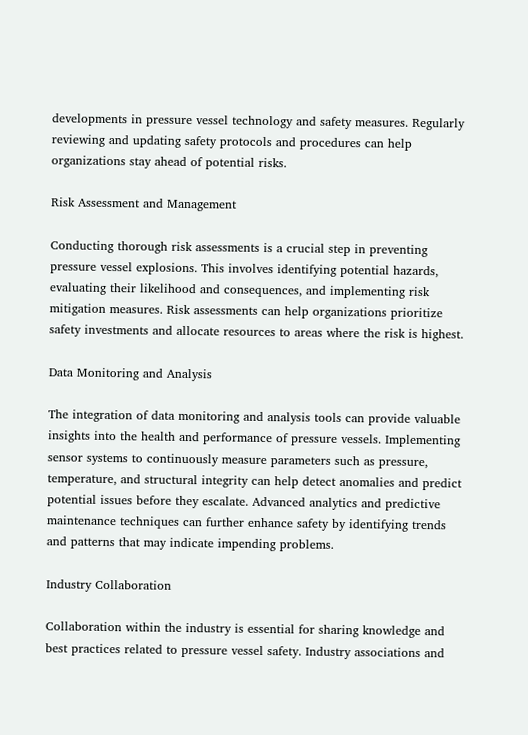developments in pressure vessel technology and safety measures. Regularly reviewing and updating safety protocols and procedures can help organizations stay ahead of potential risks.

Risk Assessment and Management

Conducting thorough risk assessments is a crucial step in preventing pressure vessel explosions. This involves identifying potential hazards, evaluating their likelihood and consequences, and implementing risk mitigation measures. Risk assessments can help organizations prioritize safety investments and allocate resources to areas where the risk is highest.

Data Monitoring and Analysis

The integration of data monitoring and analysis tools can provide valuable insights into the health and performance of pressure vessels. Implementing sensor systems to continuously measure parameters such as pressure, temperature, and structural integrity can help detect anomalies and predict potential issues before they escalate. Advanced analytics and predictive maintenance techniques can further enhance safety by identifying trends and patterns that may indicate impending problems.

Industry Collaboration

Collaboration within the industry is essential for sharing knowledge and best practices related to pressure vessel safety. Industry associations and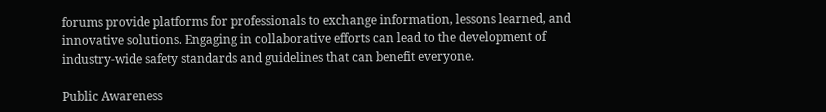forums provide platforms for professionals to exchange information, lessons learned, and innovative solutions. Engaging in collaborative efforts can lead to the development of industry-wide safety standards and guidelines that can benefit everyone.

Public Awareness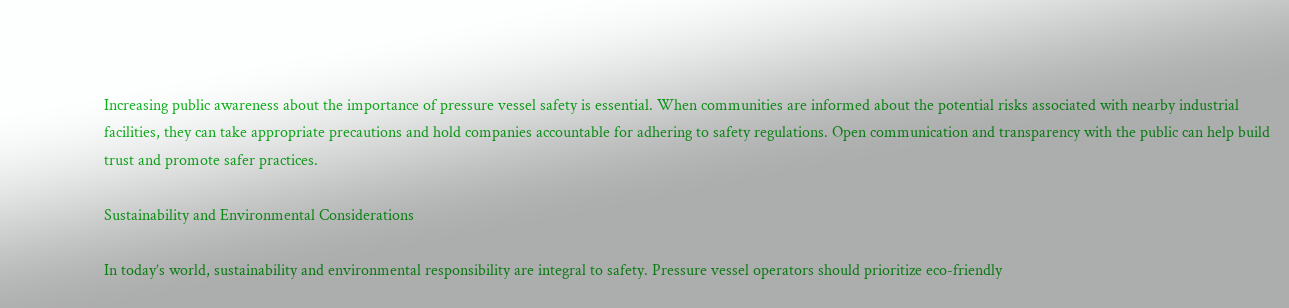Increasing public awareness about the importance of pressure vessel safety is essential. When communities are informed about the potential risks associated with nearby industrial facilities, they can take appropriate precautions and hold companies accountable for adhering to safety regulations. Open communication and transparency with the public can help build trust and promote safer practices.

Sustainability and Environmental Considerations

In today’s world, sustainability and environmental responsibility are integral to safety. Pressure vessel operators should prioritize eco-friendly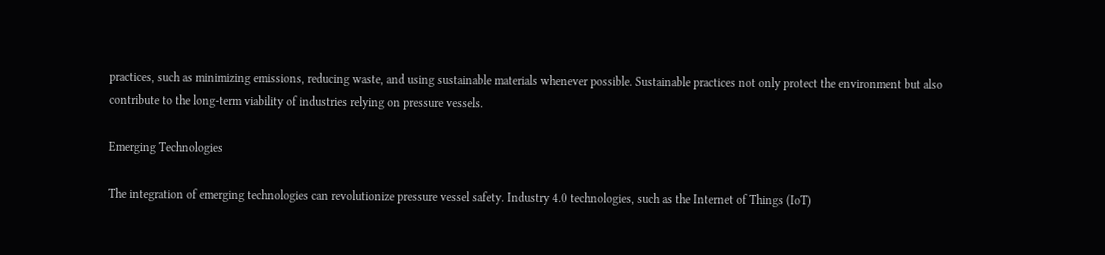practices, such as minimizing emissions, reducing waste, and using sustainable materials whenever possible. Sustainable practices not only protect the environment but also contribute to the long-term viability of industries relying on pressure vessels.

Emerging Technologies

The integration of emerging technologies can revolutionize pressure vessel safety. Industry 4.0 technologies, such as the Internet of Things (IoT)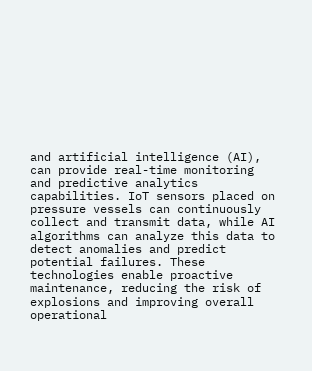and artificial intelligence (AI), can provide real-time monitoring and predictive analytics capabilities. IoT sensors placed on pressure vessels can continuously collect and transmit data, while AI algorithms can analyze this data to detect anomalies and predict potential failures. These technologies enable proactive maintenance, reducing the risk of explosions and improving overall operational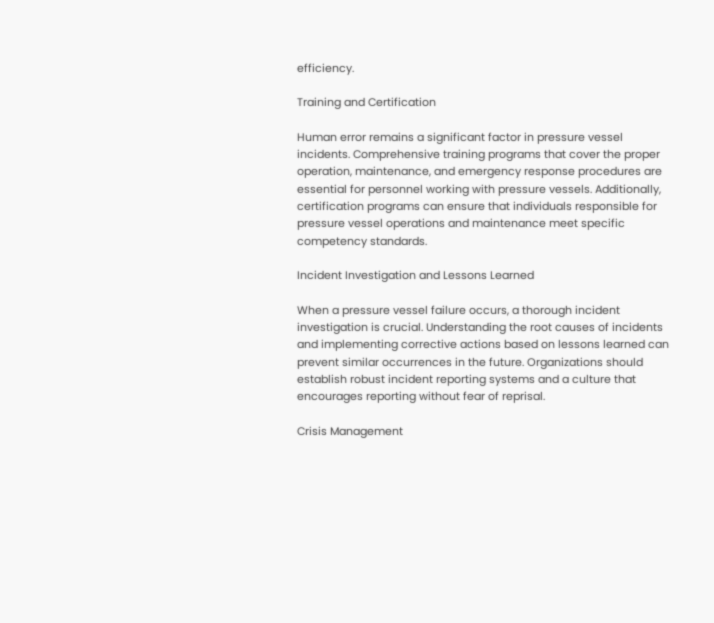efficiency.

Training and Certification

Human error remains a significant factor in pressure vessel incidents. Comprehensive training programs that cover the proper operation, maintenance, and emergency response procedures are essential for personnel working with pressure vessels. Additionally, certification programs can ensure that individuals responsible for pressure vessel operations and maintenance meet specific competency standards.

Incident Investigation and Lessons Learned

When a pressure vessel failure occurs, a thorough incident investigation is crucial. Understanding the root causes of incidents and implementing corrective actions based on lessons learned can prevent similar occurrences in the future. Organizations should establish robust incident reporting systems and a culture that encourages reporting without fear of reprisal.

Crisis Management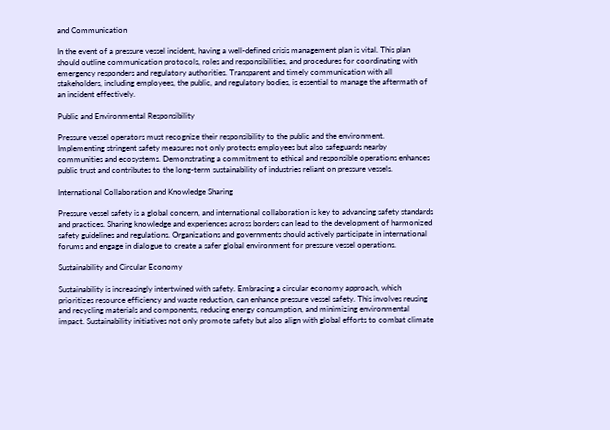and Communication

In the event of a pressure vessel incident, having a well-defined crisis management plan is vital. This plan should outline communication protocols, roles and responsibilities, and procedures for coordinating with emergency responders and regulatory authorities. Transparent and timely communication with all stakeholders, including employees, the public, and regulatory bodies, is essential to manage the aftermath of an incident effectively.

Public and Environmental Responsibility

Pressure vessel operators must recognize their responsibility to the public and the environment. Implementing stringent safety measures not only protects employees but also safeguards nearby communities and ecosystems. Demonstrating a commitment to ethical and responsible operations enhances public trust and contributes to the long-term sustainability of industries reliant on pressure vessels.

International Collaboration and Knowledge Sharing

Pressure vessel safety is a global concern, and international collaboration is key to advancing safety standards and practices. Sharing knowledge and experiences across borders can lead to the development of harmonized safety guidelines and regulations. Organizations and governments should actively participate in international forums and engage in dialogue to create a safer global environment for pressure vessel operations.

Sustainability and Circular Economy

Sustainability is increasingly intertwined with safety. Embracing a circular economy approach, which prioritizes resource efficiency and waste reduction, can enhance pressure vessel safety. This involves reusing and recycling materials and components, reducing energy consumption, and minimizing environmental impact. Sustainability initiatives not only promote safety but also align with global efforts to combat climate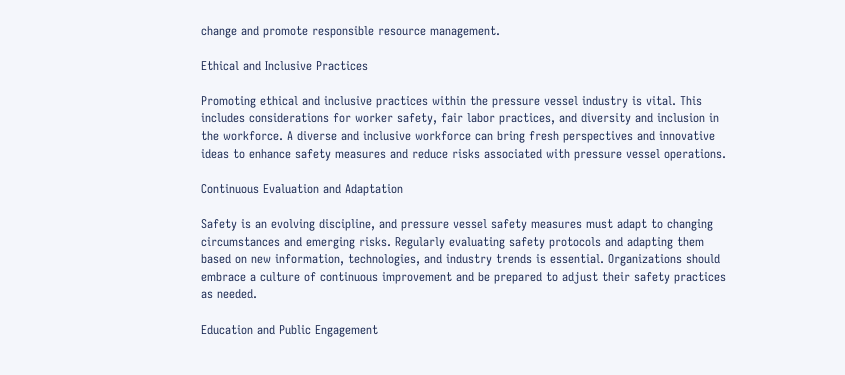change and promote responsible resource management.

Ethical and Inclusive Practices

Promoting ethical and inclusive practices within the pressure vessel industry is vital. This includes considerations for worker safety, fair labor practices, and diversity and inclusion in the workforce. A diverse and inclusive workforce can bring fresh perspectives and innovative ideas to enhance safety measures and reduce risks associated with pressure vessel operations.

Continuous Evaluation and Adaptation

Safety is an evolving discipline, and pressure vessel safety measures must adapt to changing circumstances and emerging risks. Regularly evaluating safety protocols and adapting them based on new information, technologies, and industry trends is essential. Organizations should embrace a culture of continuous improvement and be prepared to adjust their safety practices as needed.

Education and Public Engagement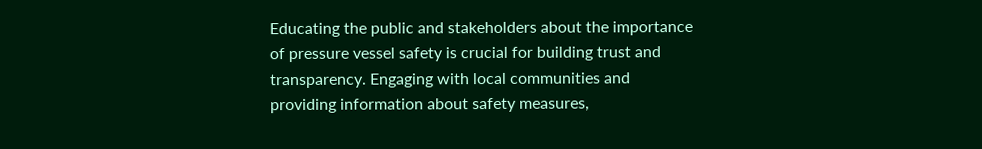Educating the public and stakeholders about the importance of pressure vessel safety is crucial for building trust and transparency. Engaging with local communities and providing information about safety measures,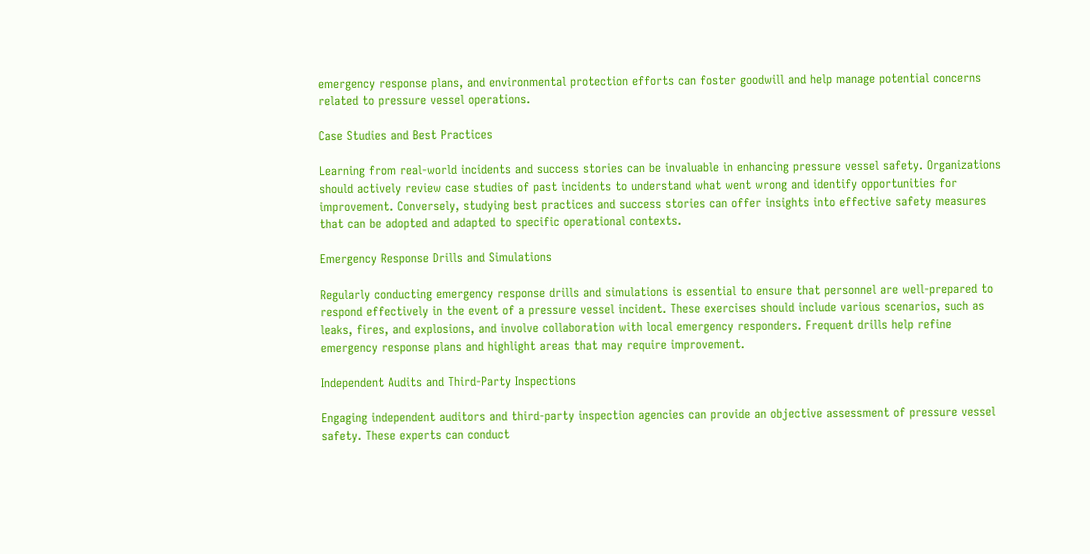emergency response plans, and environmental protection efforts can foster goodwill and help manage potential concerns related to pressure vessel operations.

Case Studies and Best Practices

Learning from real-world incidents and success stories can be invaluable in enhancing pressure vessel safety. Organizations should actively review case studies of past incidents to understand what went wrong and identify opportunities for improvement. Conversely, studying best practices and success stories can offer insights into effective safety measures that can be adopted and adapted to specific operational contexts.

Emergency Response Drills and Simulations

Regularly conducting emergency response drills and simulations is essential to ensure that personnel are well-prepared to respond effectively in the event of a pressure vessel incident. These exercises should include various scenarios, such as leaks, fires, and explosions, and involve collaboration with local emergency responders. Frequent drills help refine emergency response plans and highlight areas that may require improvement.

Independent Audits and Third-Party Inspections

Engaging independent auditors and third-party inspection agencies can provide an objective assessment of pressure vessel safety. These experts can conduct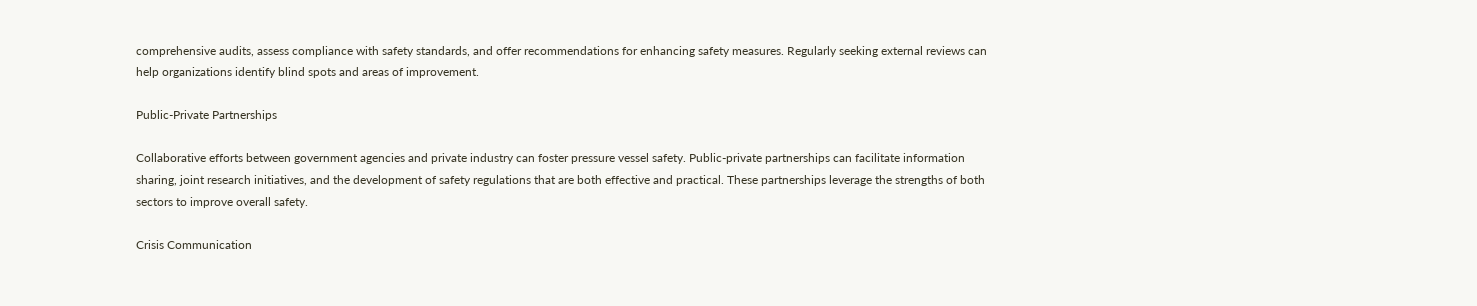comprehensive audits, assess compliance with safety standards, and offer recommendations for enhancing safety measures. Regularly seeking external reviews can help organizations identify blind spots and areas of improvement.

Public-Private Partnerships

Collaborative efforts between government agencies and private industry can foster pressure vessel safety. Public-private partnerships can facilitate information sharing, joint research initiatives, and the development of safety regulations that are both effective and practical. These partnerships leverage the strengths of both sectors to improve overall safety.

Crisis Communication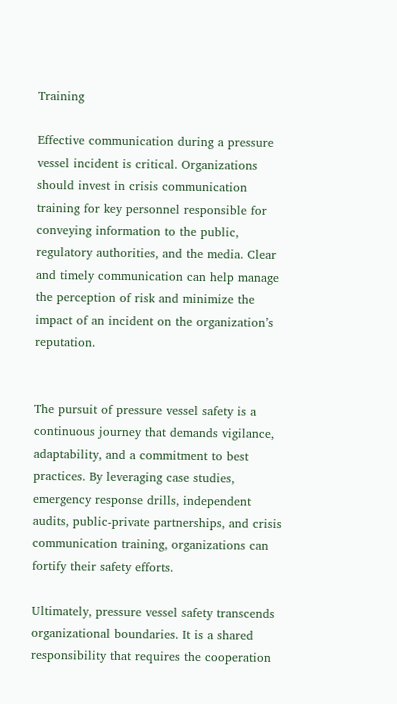Training

Effective communication during a pressure vessel incident is critical. Organizations should invest in crisis communication training for key personnel responsible for conveying information to the public, regulatory authorities, and the media. Clear and timely communication can help manage the perception of risk and minimize the impact of an incident on the organization’s reputation.


The pursuit of pressure vessel safety is a continuous journey that demands vigilance, adaptability, and a commitment to best practices. By leveraging case studies, emergency response drills, independent audits, public-private partnerships, and crisis communication training, organizations can fortify their safety efforts.

Ultimately, pressure vessel safety transcends organizational boundaries. It is a shared responsibility that requires the cooperation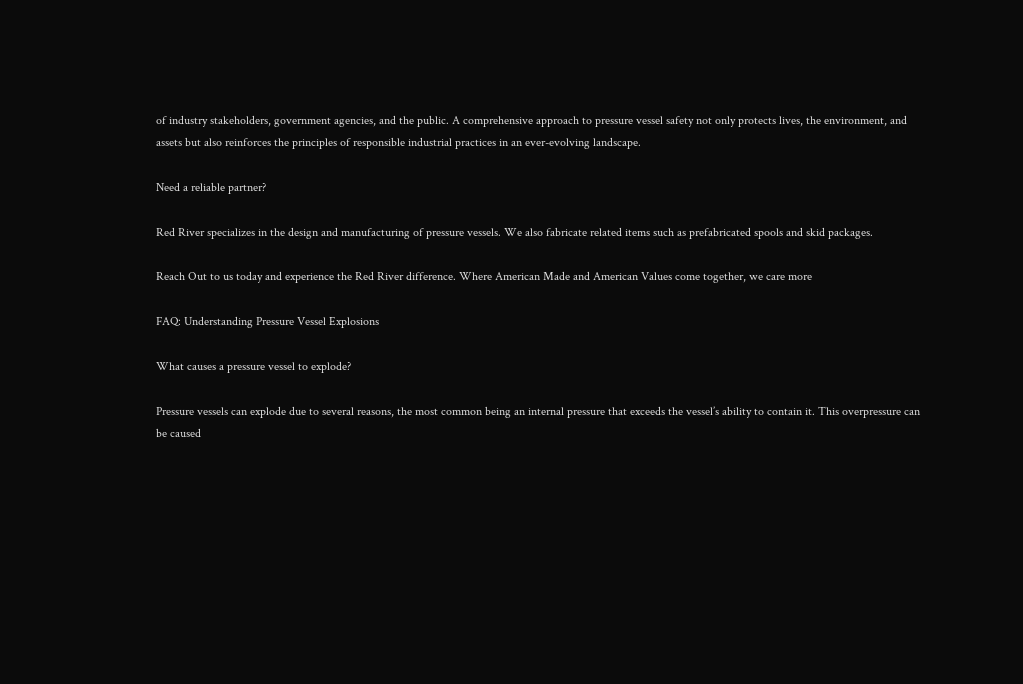of industry stakeholders, government agencies, and the public. A comprehensive approach to pressure vessel safety not only protects lives, the environment, and assets but also reinforces the principles of responsible industrial practices in an ever-evolving landscape.

Need a reliable partner?

Red River specializes in the design and manufacturing of pressure vessels. We also fabricate related items such as prefabricated spools and skid packages.

Reach Out to us today and experience the Red River difference. Where American Made and American Values come together, we care more

FAQ: Understanding Pressure Vessel Explosions

What causes a pressure vessel to explode?

Pressure vessels can explode due to several reasons, the most common being an internal pressure that exceeds the vessel’s ability to contain it. This overpressure can be caused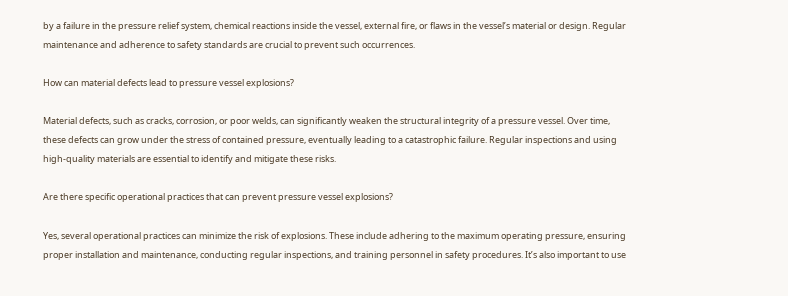by a failure in the pressure relief system, chemical reactions inside the vessel, external fire, or flaws in the vessel’s material or design. Regular maintenance and adherence to safety standards are crucial to prevent such occurrences.

How can material defects lead to pressure vessel explosions?

Material defects, such as cracks, corrosion, or poor welds, can significantly weaken the structural integrity of a pressure vessel. Over time, these defects can grow under the stress of contained pressure, eventually leading to a catastrophic failure. Regular inspections and using high-quality materials are essential to identify and mitigate these risks.

Are there specific operational practices that can prevent pressure vessel explosions?

Yes, several operational practices can minimize the risk of explosions. These include adhering to the maximum operating pressure, ensuring proper installation and maintenance, conducting regular inspections, and training personnel in safety procedures. It’s also important to use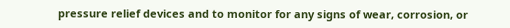pressure relief devices and to monitor for any signs of wear, corrosion, or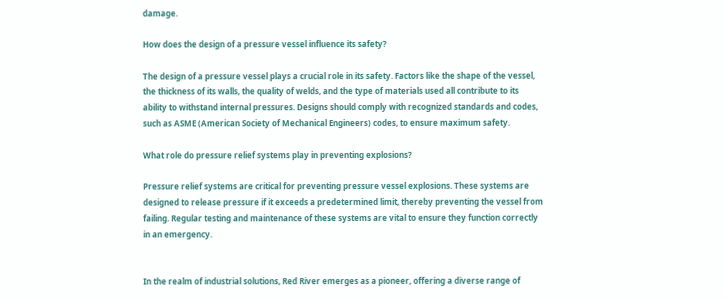damage.

How does the design of a pressure vessel influence its safety?

The design of a pressure vessel plays a crucial role in its safety. Factors like the shape of the vessel, the thickness of its walls, the quality of welds, and the type of materials used all contribute to its ability to withstand internal pressures. Designs should comply with recognized standards and codes, such as ASME (American Society of Mechanical Engineers) codes, to ensure maximum safety.

What role do pressure relief systems play in preventing explosions?

Pressure relief systems are critical for preventing pressure vessel explosions. These systems are designed to release pressure if it exceeds a predetermined limit, thereby preventing the vessel from failing. Regular testing and maintenance of these systems are vital to ensure they function correctly in an emergency.


In the realm of industrial solutions, Red River emerges as a pioneer, offering a diverse range of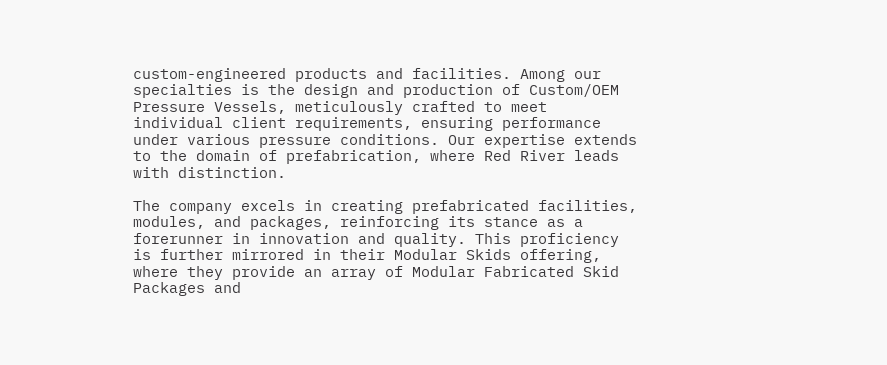custom-engineered products and facilities. Among our specialties is the design and production of Custom/OEM Pressure Vessels, meticulously crafted to meet individual client requirements, ensuring performance under various pressure conditions. Our expertise extends to the domain of prefabrication, where Red River leads with distinction.

The company excels in creating prefabricated facilities, modules, and packages, reinforcing its stance as a forerunner in innovation and quality. This proficiency is further mirrored in their Modular Skids offering, where they provide an array of Modular Fabricated Skid Packages and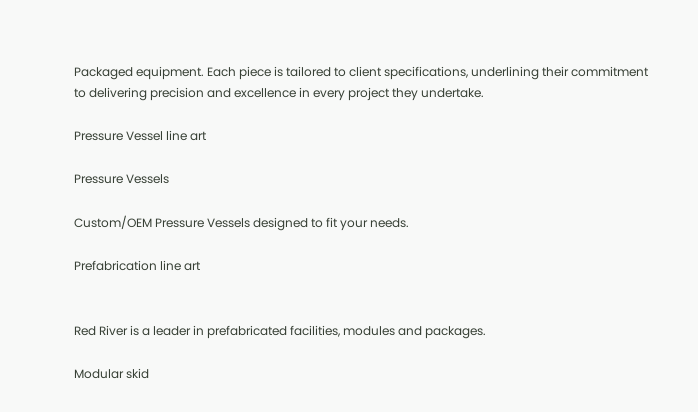Packaged equipment. Each piece is tailored to client specifications, underlining their commitment to delivering precision and excellence in every project they undertake.

Pressure Vessel line art

Pressure Vessels

Custom/OEM Pressure Vessels designed to fit your needs.

Prefabrication line art


Red River is a leader in prefabricated facilities, modules and packages.

Modular skid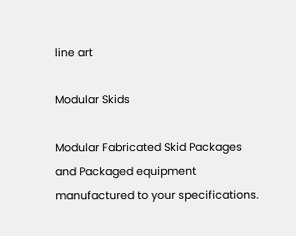line art

Modular Skids

Modular Fabricated Skid Packages and Packaged equipment manufactured to your specifications.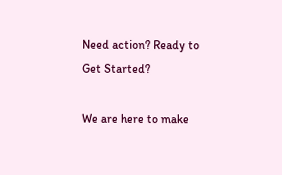Need action? Ready to Get Started?

We are here to make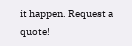it happen. Request a quote!